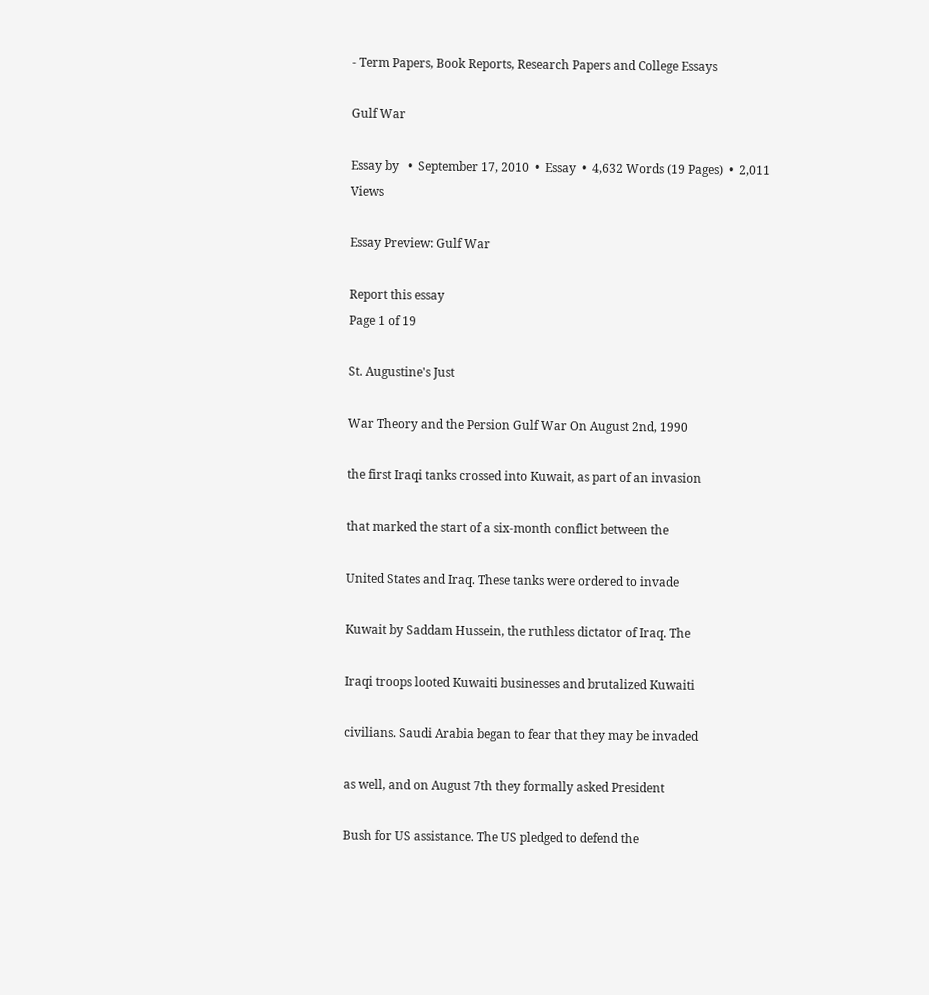- Term Papers, Book Reports, Research Papers and College Essays

Gulf War

Essay by   •  September 17, 2010  •  Essay  •  4,632 Words (19 Pages)  •  2,011 Views

Essay Preview: Gulf War

Report this essay
Page 1 of 19

St. Augustine's Just

War Theory and the Persion Gulf War On August 2nd, 1990

the first Iraqi tanks crossed into Kuwait, as part of an invasion

that marked the start of a six-month conflict between the

United States and Iraq. These tanks were ordered to invade

Kuwait by Saddam Hussein, the ruthless dictator of Iraq. The

Iraqi troops looted Kuwaiti businesses and brutalized Kuwaiti

civilians. Saudi Arabia began to fear that they may be invaded

as well, and on August 7th they formally asked President

Bush for US assistance. The US pledged to defend the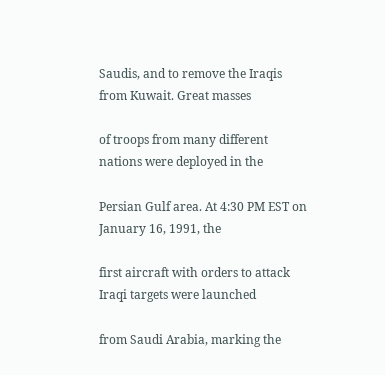Saudis, and to remove the Iraqis from Kuwait. Great masses

of troops from many different nations were deployed in the

Persian Gulf area. At 4:30 PM EST on January 16, 1991, the

first aircraft with orders to attack Iraqi targets were launched

from Saudi Arabia, marking the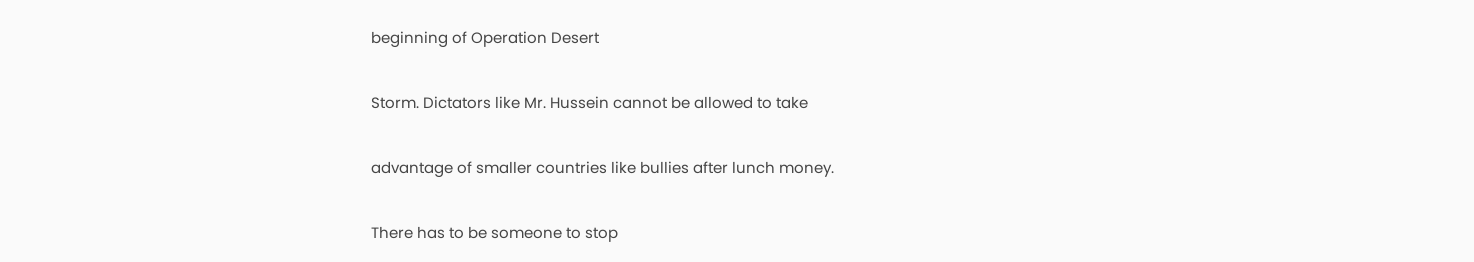beginning of Operation Desert

Storm. Dictators like Mr. Hussein cannot be allowed to take

advantage of smaller countries like bullies after lunch money.

There has to be someone to stop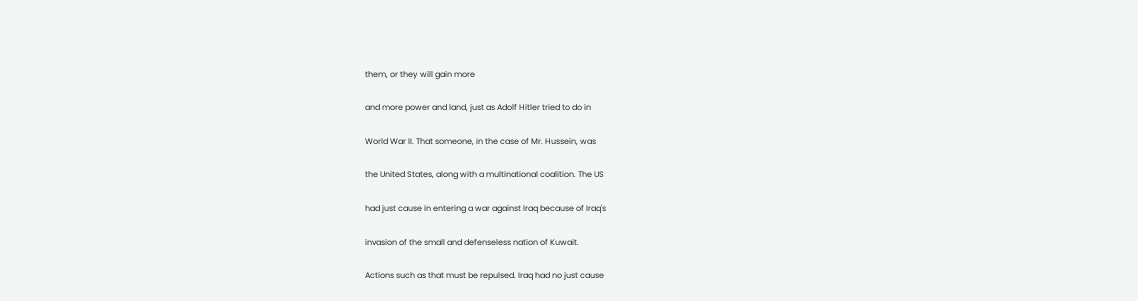them, or they will gain more

and more power and land, just as Adolf Hitler tried to do in

World War II. That someone, in the case of Mr. Hussein, was

the United States, along with a multinational coalition. The US

had just cause in entering a war against Iraq because of Iraq's

invasion of the small and defenseless nation of Kuwait.

Actions such as that must be repulsed. Iraq had no just cause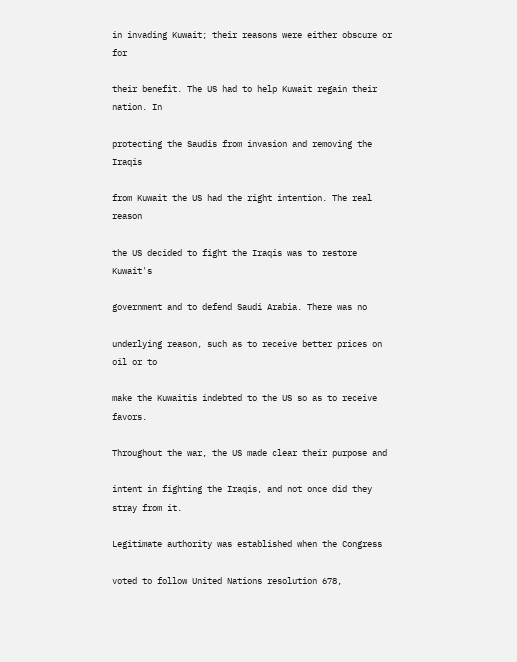in invading Kuwait; their reasons were either obscure or for

their benefit. The US had to help Kuwait regain their nation. In

protecting the Saudis from invasion and removing the Iraqis

from Kuwait the US had the right intention. The real reason

the US decided to fight the Iraqis was to restore Kuwait's

government and to defend Saudi Arabia. There was no

underlying reason, such as to receive better prices on oil or to

make the Kuwaitis indebted to the US so as to receive favors.

Throughout the war, the US made clear their purpose and

intent in fighting the Iraqis, and not once did they stray from it.

Legitimate authority was established when the Congress

voted to follow United Nations resolution 678,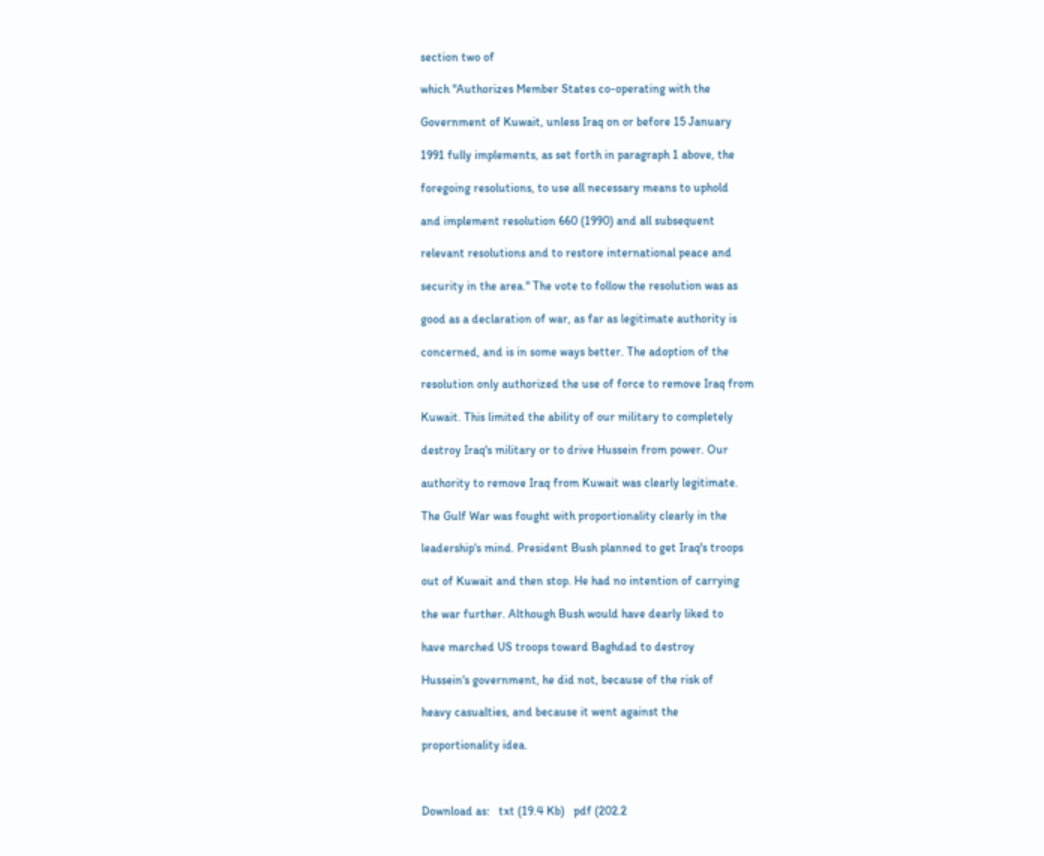section two of

which "Authorizes Member States co-operating with the

Government of Kuwait, unless Iraq on or before 15 January

1991 fully implements, as set forth in paragraph 1 above, the

foregoing resolutions, to use all necessary means to uphold

and implement resolution 660 (1990) and all subsequent

relevant resolutions and to restore international peace and

security in the area." The vote to follow the resolution was as

good as a declaration of war, as far as legitimate authority is

concerned, and is in some ways better. The adoption of the

resolution only authorized the use of force to remove Iraq from

Kuwait. This limited the ability of our military to completely

destroy Iraq's military or to drive Hussein from power. Our

authority to remove Iraq from Kuwait was clearly legitimate.

The Gulf War was fought with proportionality clearly in the

leadership's mind. President Bush planned to get Iraq's troops

out of Kuwait and then stop. He had no intention of carrying

the war further. Although Bush would have dearly liked to

have marched US troops toward Baghdad to destroy

Hussein's government, he did not, because of the risk of

heavy casualties, and because it went against the

proportionality idea.



Download as:   txt (19.4 Kb)   pdf (202.2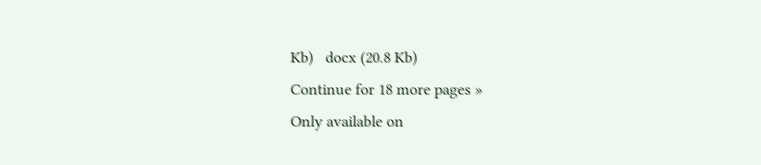Kb)   docx (20.8 Kb)
Continue for 18 more pages »
Only available on